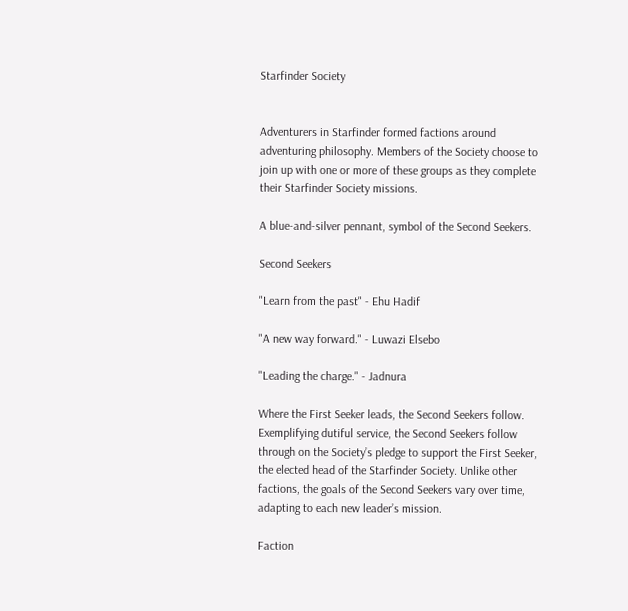Starfinder Society


Adventurers in Starfinder formed factions around adventuring philosophy. Members of the Society choose to join up with one or more of these groups as they complete their Starfinder Society missions.

A blue-and-silver pennant, symbol of the Second Seekers.

Second Seekers

"Learn from the past" - Ehu Hadif

"A new way forward." - Luwazi Elsebo

"Leading the charge." - Jadnura

Where the First Seeker leads, the Second Seekers follow. Exemplifying dutiful service, the Second Seekers follow through on the Society’s pledge to support the First Seeker, the elected head of the Starfinder Society. Unlike other factions, the goals of the Second Seekers vary over time, adapting to each new leader’s mission.

Faction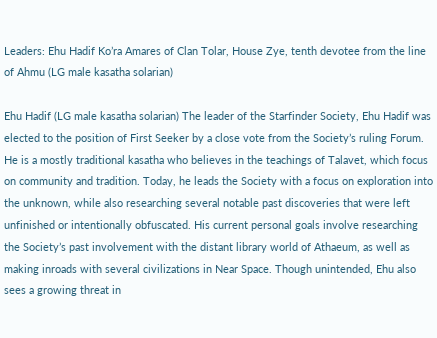Leaders: Ehu Hadif Ko’ra Amares of Clan Tolar, House Zye, tenth devotee from the line of Ahmu (LG male kasatha solarian)

Ehu Hadif (LG male kasatha solarian) The leader of the Starfinder Society, Ehu Hadif was elected to the position of First Seeker by a close vote from the Society’s ruling Forum. He is a mostly traditional kasatha who believes in the teachings of Talavet, which focus on community and tradition. Today, he leads the Society with a focus on exploration into the unknown, while also researching several notable past discoveries that were left unfinished or intentionally obfuscated. His current personal goals involve researching the Society’s past involvement with the distant library world of Athaeum, as well as making inroads with several civilizations in Near Space. Though unintended, Ehu also sees a growing threat in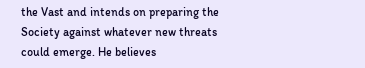the Vast and intends on preparing the Society against whatever new threats could emerge. He believes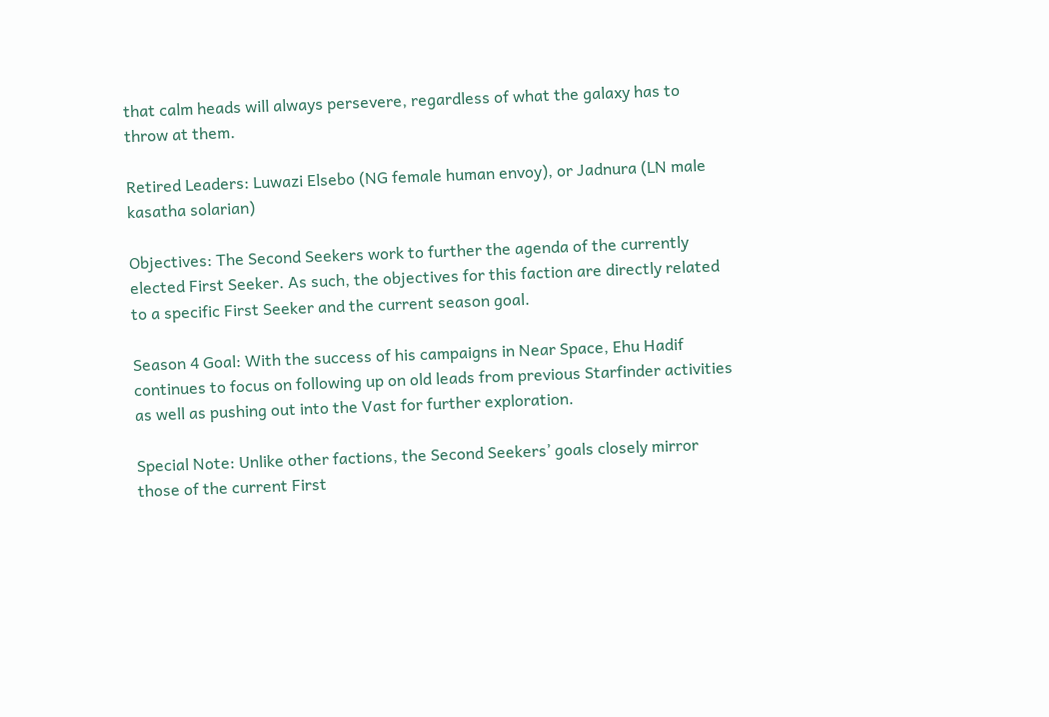that calm heads will always persevere, regardless of what the galaxy has to throw at them.

Retired Leaders: Luwazi Elsebo (NG female human envoy), or Jadnura (LN male kasatha solarian)

Objectives: The Second Seekers work to further the agenda of the currently elected First Seeker. As such, the objectives for this faction are directly related to a specific First Seeker and the current season goal.

Season 4 Goal: With the success of his campaigns in Near Space, Ehu Hadif continues to focus on following up on old leads from previous Starfinder activities as well as pushing out into the Vast for further exploration.

Special Note: Unlike other factions, the Second Seekers’ goals closely mirror those of the current First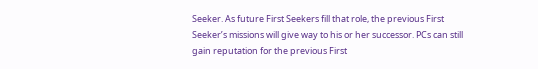Seeker. As future First Seekers fill that role, the previous First Seeker’s missions will give way to his or her successor. PCs can still gain reputation for the previous First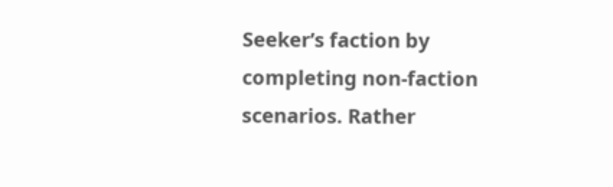Seeker’s faction by completing non-faction scenarios. Rather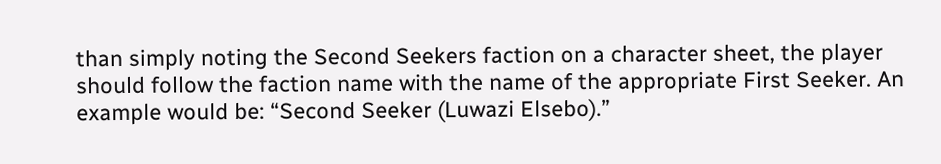than simply noting the Second Seekers faction on a character sheet, the player should follow the faction name with the name of the appropriate First Seeker. An example would be: “Second Seeker (Luwazi Elsebo).”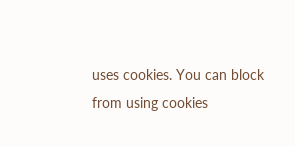uses cookies. You can block from using cookies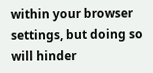within your browser settings, but doing so will hinder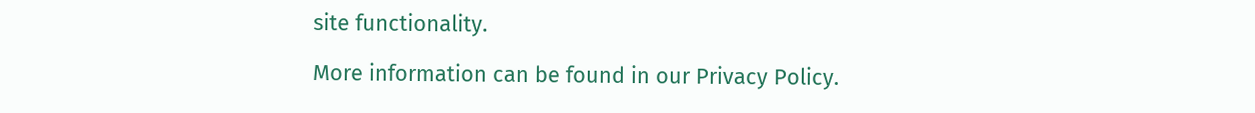site functionality.

More information can be found in our Privacy Policy.